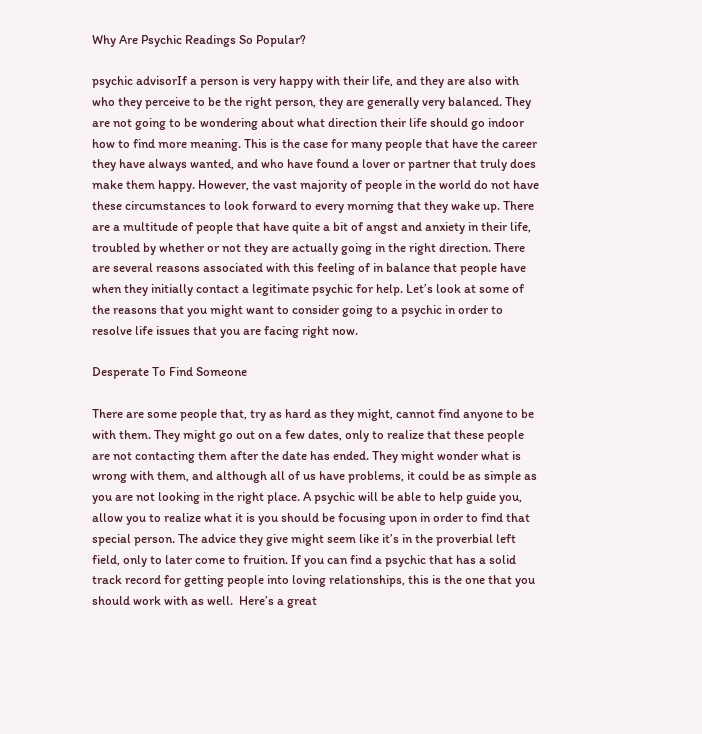Why Are Psychic Readings So Popular?

psychic advisorIf a person is very happy with their life, and they are also with who they perceive to be the right person, they are generally very balanced. They are not going to be wondering about what direction their life should go indoor how to find more meaning. This is the case for many people that have the career they have always wanted, and who have found a lover or partner that truly does make them happy. However, the vast majority of people in the world do not have these circumstances to look forward to every morning that they wake up. There are a multitude of people that have quite a bit of angst and anxiety in their life, troubled by whether or not they are actually going in the right direction. There are several reasons associated with this feeling of in balance that people have when they initially contact a legitimate psychic for help. Let’s look at some of the reasons that you might want to consider going to a psychic in order to resolve life issues that you are facing right now.

Desperate To Find Someone

There are some people that, try as hard as they might, cannot find anyone to be with them. They might go out on a few dates, only to realize that these people are not contacting them after the date has ended. They might wonder what is wrong with them, and although all of us have problems, it could be as simple as you are not looking in the right place. A psychic will be able to help guide you, allow you to realize what it is you should be focusing upon in order to find that special person. The advice they give might seem like it’s in the proverbial left field, only to later come to fruition. If you can find a psychic that has a solid track record for getting people into loving relationships, this is the one that you should work with as well.  Here’s a great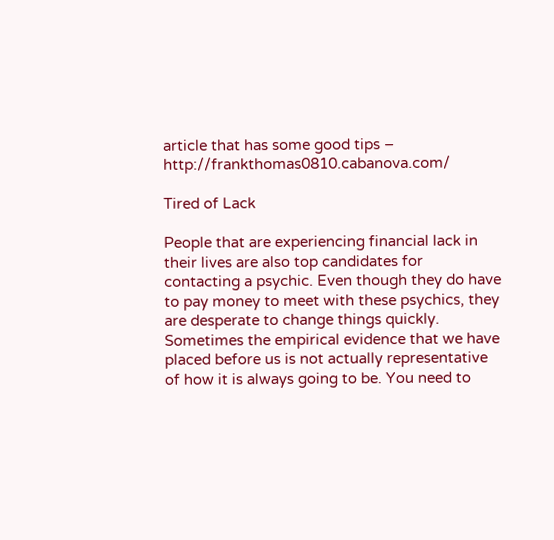article that has some good tips – http://frankthomas0810.cabanova.com/

Tired of Lack

People that are experiencing financial lack in their lives are also top candidates for contacting a psychic. Even though they do have to pay money to meet with these psychics, they are desperate to change things quickly. Sometimes the empirical evidence that we have placed before us is not actually representative of how it is always going to be. You need to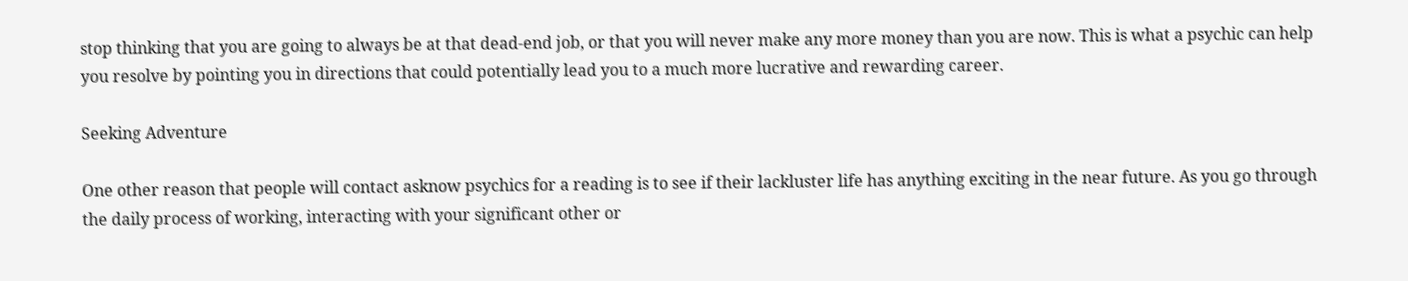stop thinking that you are going to always be at that dead-end job, or that you will never make any more money than you are now. This is what a psychic can help you resolve by pointing you in directions that could potentially lead you to a much more lucrative and rewarding career.

Seeking Adventure

One other reason that people will contact asknow psychics for a reading is to see if their lackluster life has anything exciting in the near future. As you go through the daily process of working, interacting with your significant other or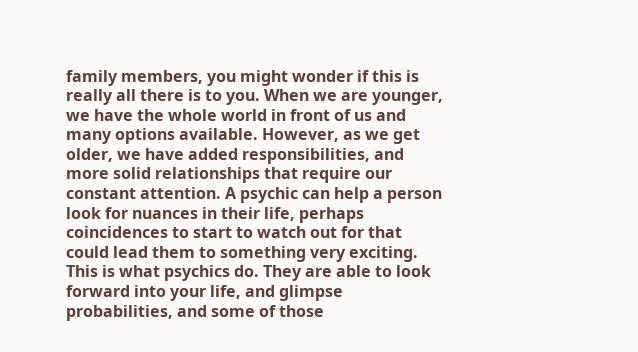family members, you might wonder if this is really all there is to you. When we are younger, we have the whole world in front of us and many options available. However, as we get older, we have added responsibilities, and more solid relationships that require our constant attention. A psychic can help a person look for nuances in their life, perhaps coincidences to start to watch out for that could lead them to something very exciting. This is what psychics do. They are able to look forward into your life, and glimpse probabilities, and some of those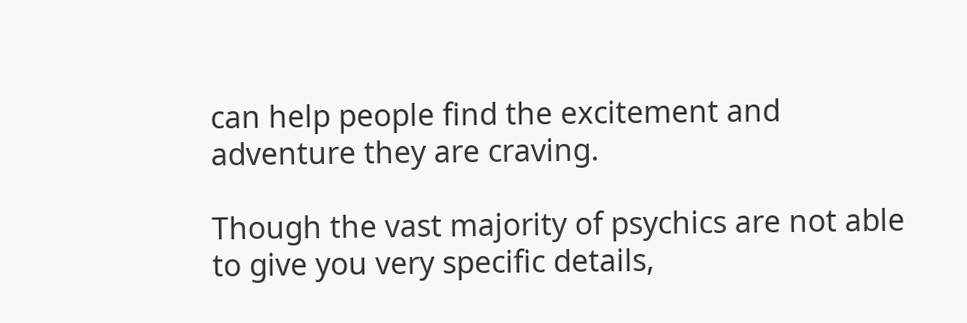can help people find the excitement and adventure they are craving.

Though the vast majority of psychics are not able to give you very specific details,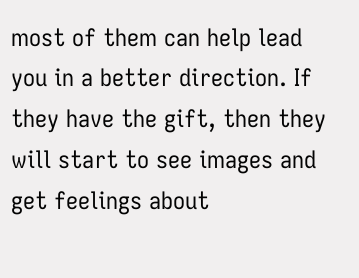most of them can help lead you in a better direction. If they have the gift, then they will start to see images and get feelings about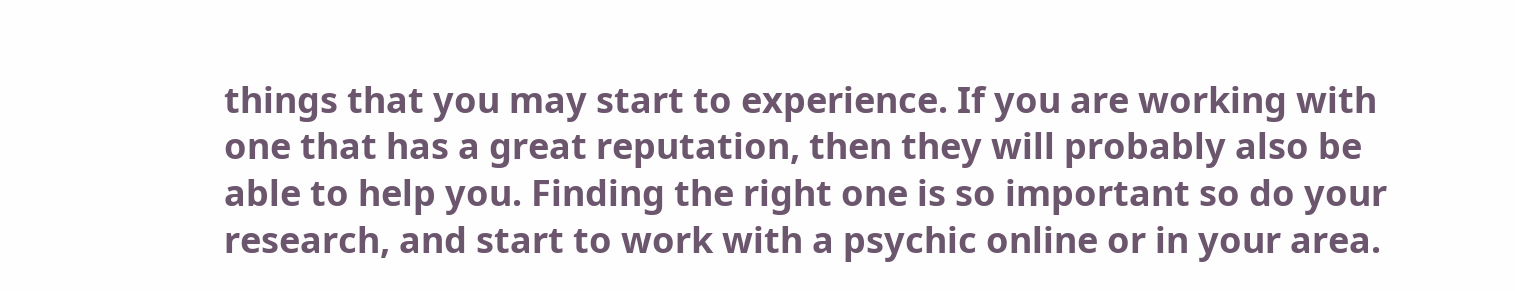things that you may start to experience. If you are working with one that has a great reputation, then they will probably also be able to help you. Finding the right one is so important so do your research, and start to work with a psychic online or in your area.